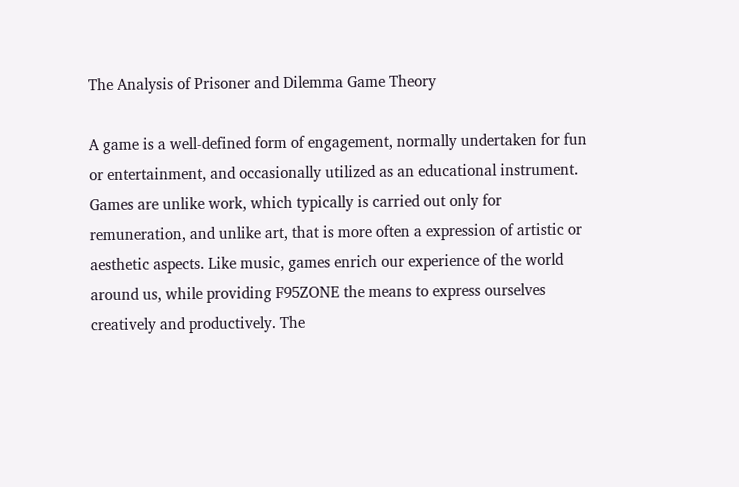The Analysis of Prisoner and Dilemma Game Theory

A game is a well-defined form of engagement, normally undertaken for fun or entertainment, and occasionally utilized as an educational instrument. Games are unlike work, which typically is carried out only for remuneration, and unlike art, that is more often a expression of artistic or aesthetic aspects. Like music, games enrich our experience of the world around us, while providing F95ZONE the means to express ourselves creatively and productively. The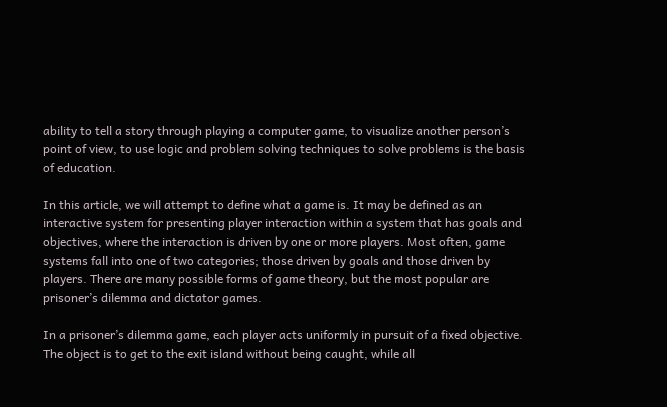ability to tell a story through playing a computer game, to visualize another person’s point of view, to use logic and problem solving techniques to solve problems is the basis of education.

In this article, we will attempt to define what a game is. It may be defined as an interactive system for presenting player interaction within a system that has goals and objectives, where the interaction is driven by one or more players. Most often, game systems fall into one of two categories; those driven by goals and those driven by players. There are many possible forms of game theory, but the most popular are prisoner’s dilemma and dictator games.

In a prisoner’s dilemma game, each player acts uniformly in pursuit of a fixed objective. The object is to get to the exit island without being caught, while all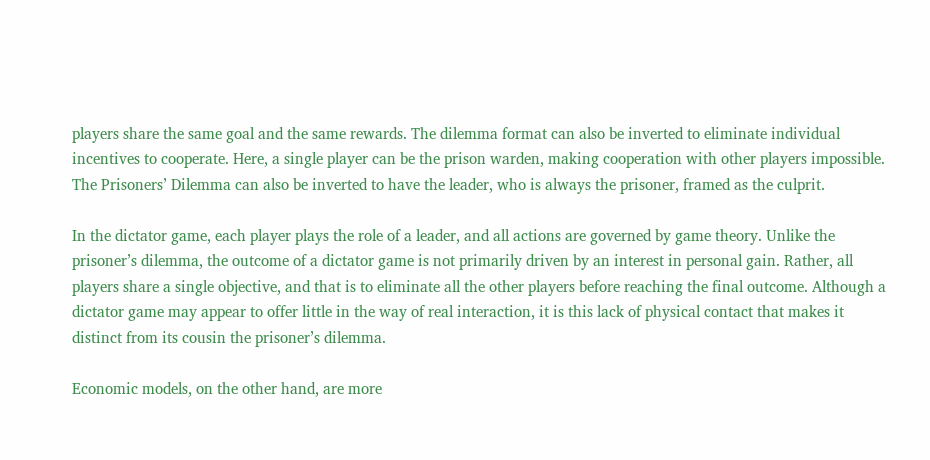players share the same goal and the same rewards. The dilemma format can also be inverted to eliminate individual incentives to cooperate. Here, a single player can be the prison warden, making cooperation with other players impossible. The Prisoners’ Dilemma can also be inverted to have the leader, who is always the prisoner, framed as the culprit.

In the dictator game, each player plays the role of a leader, and all actions are governed by game theory. Unlike the prisoner’s dilemma, the outcome of a dictator game is not primarily driven by an interest in personal gain. Rather, all players share a single objective, and that is to eliminate all the other players before reaching the final outcome. Although a dictator game may appear to offer little in the way of real interaction, it is this lack of physical contact that makes it distinct from its cousin the prisoner’s dilemma.

Economic models, on the other hand, are more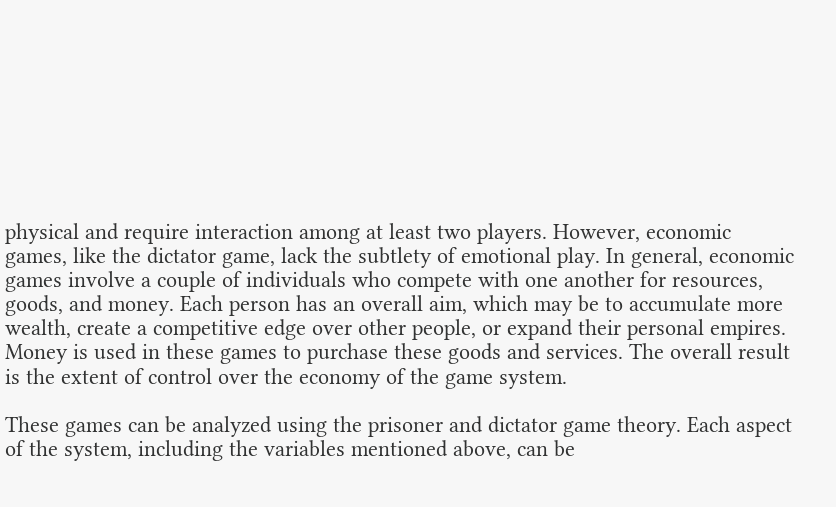physical and require interaction among at least two players. However, economic games, like the dictator game, lack the subtlety of emotional play. In general, economic games involve a couple of individuals who compete with one another for resources, goods, and money. Each person has an overall aim, which may be to accumulate more wealth, create a competitive edge over other people, or expand their personal empires. Money is used in these games to purchase these goods and services. The overall result is the extent of control over the economy of the game system.

These games can be analyzed using the prisoner and dictator game theory. Each aspect of the system, including the variables mentioned above, can be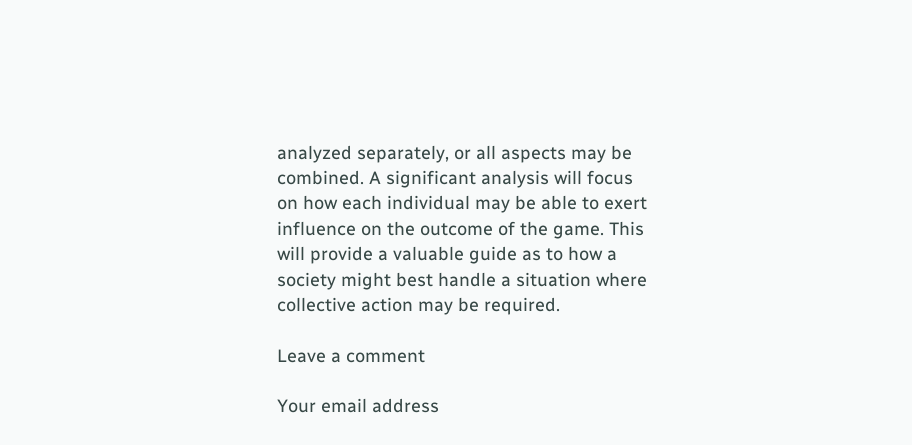analyzed separately, or all aspects may be combined. A significant analysis will focus on how each individual may be able to exert influence on the outcome of the game. This will provide a valuable guide as to how a society might best handle a situation where collective action may be required.

Leave a comment

Your email address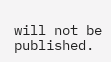will not be published.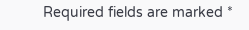Required fields are marked *